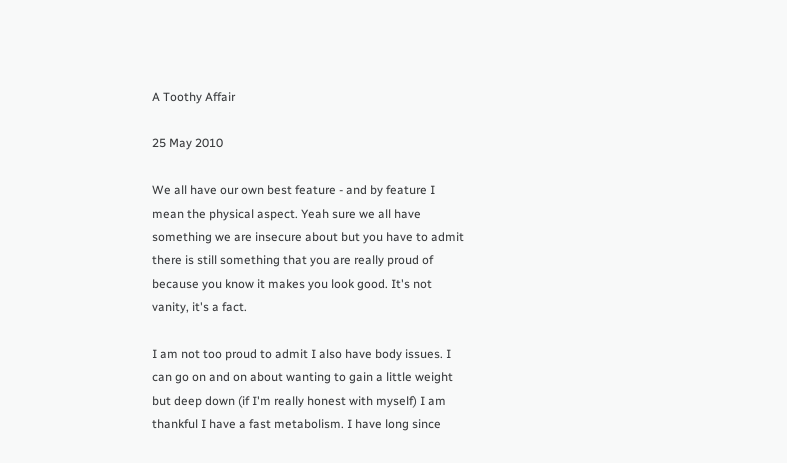A Toothy Affair

25 May 2010

We all have our own best feature - and by feature I mean the physical aspect. Yeah sure we all have something we are insecure about but you have to admit there is still something that you are really proud of because you know it makes you look good. It's not vanity, it's a fact.

I am not too proud to admit I also have body issues. I can go on and on about wanting to gain a little weight but deep down (if I'm really honest with myself) I am thankful I have a fast metabolism. I have long since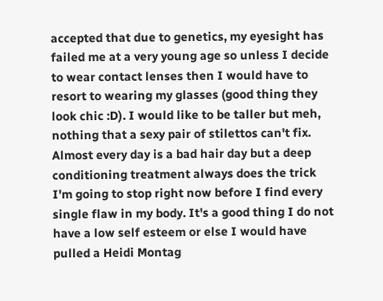accepted that due to genetics, my eyesight has failed me at a very young age so unless I decide to wear contact lenses then I would have to resort to wearing my glasses (good thing they look chic :D). I would like to be taller but meh, nothing that a sexy pair of stilettos can't fix. Almost every day is a bad hair day but a deep conditioning treatment always does the trick I'm going to stop right now before I find every single flaw in my body. It's a good thing I do not have a low self esteem or else I would have pulled a Heidi Montag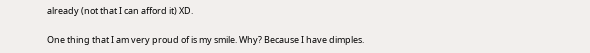already (not that I can afford it) XD.

One thing that I am very proud of is my smile. Why? Because I have dimples.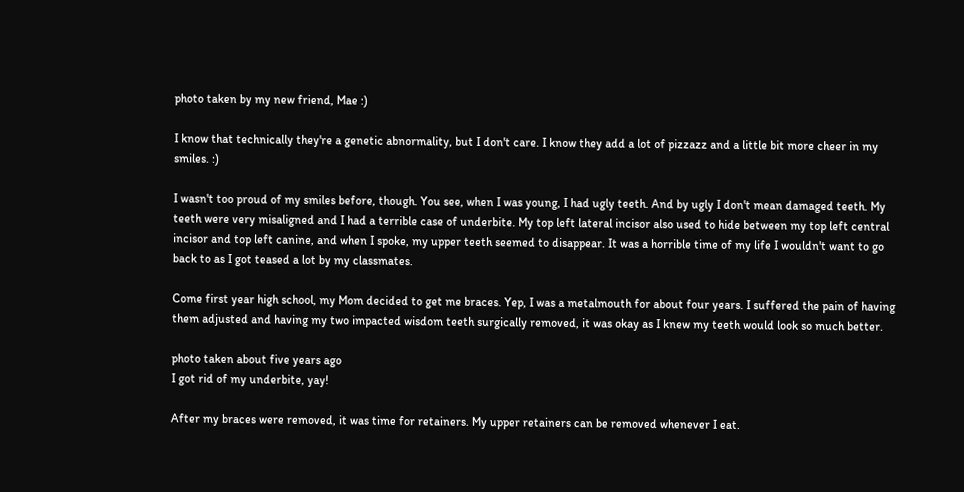photo taken by my new friend, Mae :)

I know that technically they're a genetic abnormality, but I don't care. I know they add a lot of pizzazz and a little bit more cheer in my smiles. :)

I wasn't too proud of my smiles before, though. You see, when I was young, I had ugly teeth. And by ugly I don't mean damaged teeth. My teeth were very misaligned and I had a terrible case of underbite. My top left lateral incisor also used to hide between my top left central incisor and top left canine, and when I spoke, my upper teeth seemed to disappear. It was a horrible time of my life I wouldn't want to go back to as I got teased a lot by my classmates.

Come first year high school, my Mom decided to get me braces. Yep, I was a metalmouth for about four years. I suffered the pain of having them adjusted and having my two impacted wisdom teeth surgically removed, it was okay as I knew my teeth would look so much better.

photo taken about five years ago
I got rid of my underbite, yay!

After my braces were removed, it was time for retainers. My upper retainers can be removed whenever I eat.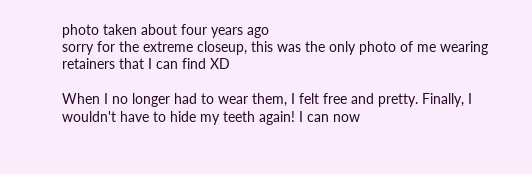photo taken about four years ago
sorry for the extreme closeup, this was the only photo of me wearing retainers that I can find XD

When I no longer had to wear them, I felt free and pretty. Finally, I wouldn't have to hide my teeth again! I can now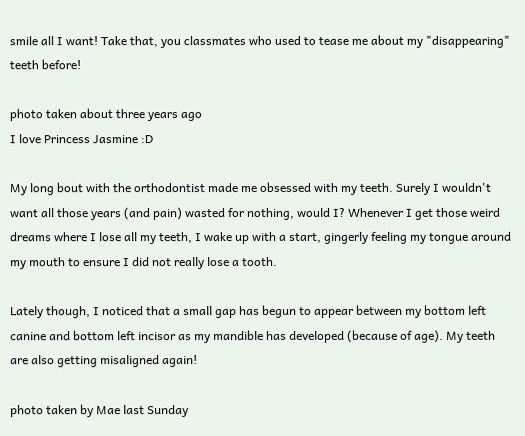smile all I want! Take that, you classmates who used to tease me about my "disappearing" teeth before!

photo taken about three years ago
I love Princess Jasmine :D

My long bout with the orthodontist made me obsessed with my teeth. Surely I wouldn't want all those years (and pain) wasted for nothing, would I? Whenever I get those weird dreams where I lose all my teeth, I wake up with a start, gingerly feeling my tongue around my mouth to ensure I did not really lose a tooth.

Lately though, I noticed that a small gap has begun to appear between my bottom left canine and bottom left incisor as my mandible has developed (because of age). My teeth are also getting misaligned again!

photo taken by Mae last Sunday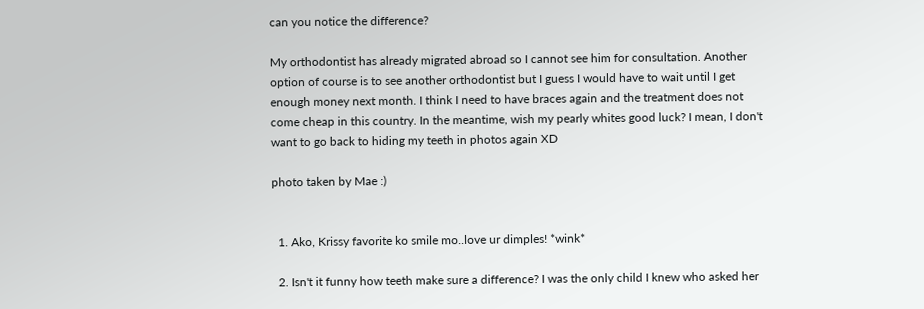can you notice the difference?

My orthodontist has already migrated abroad so I cannot see him for consultation. Another option of course is to see another orthodontist but I guess I would have to wait until I get enough money next month. I think I need to have braces again and the treatment does not come cheap in this country. In the meantime, wish my pearly whites good luck? I mean, I don't want to go back to hiding my teeth in photos again XD

photo taken by Mae :)


  1. Ako, Krissy favorite ko smile mo..love ur dimples! *wink*

  2. Isn't it funny how teeth make sure a difference? I was the only child I knew who asked her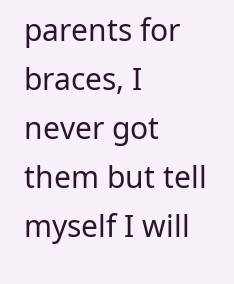parents for braces, I never got them but tell myself I will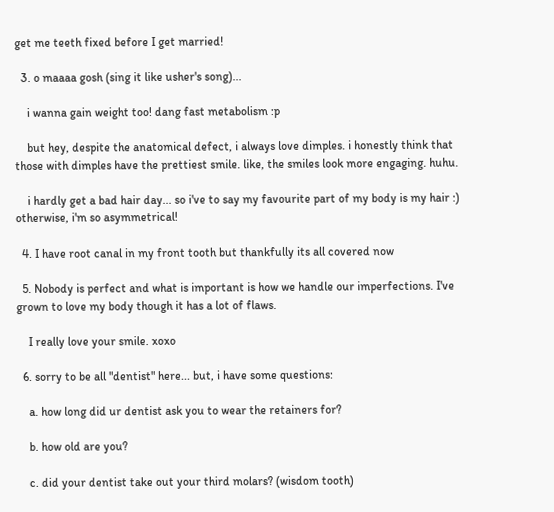get me teeth fixed before I get married!

  3. o maaaa gosh (sing it like usher's song)...

    i wanna gain weight too! dang fast metabolism :p

    but hey, despite the anatomical defect, i always love dimples. i honestly think that those with dimples have the prettiest smile. like, the smiles look more engaging. huhu.

    i hardly get a bad hair day... so i've to say my favourite part of my body is my hair :) otherwise, i'm so asymmetrical!

  4. I have root canal in my front tooth but thankfully its all covered now

  5. Nobody is perfect and what is important is how we handle our imperfections. I've grown to love my body though it has a lot of flaws.

    I really love your smile. xoxo

  6. sorry to be all "dentist" here... but, i have some questions:

    a. how long did ur dentist ask you to wear the retainers for?

    b. how old are you?

    c. did your dentist take out your third molars? (wisdom tooth)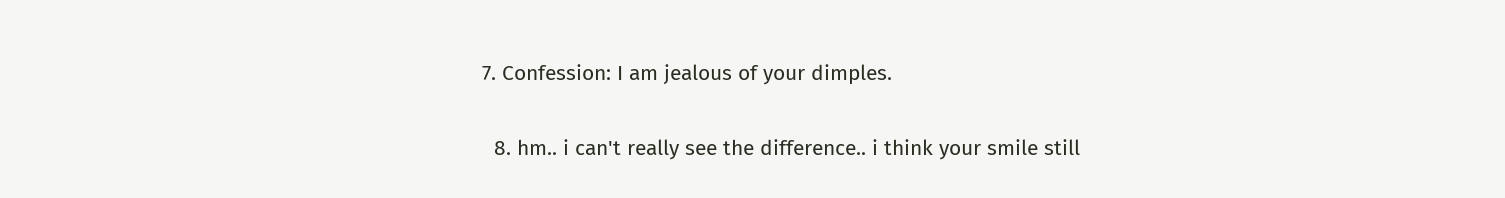7. Confession: I am jealous of your dimples.

  8. hm.. i can't really see the difference.. i think your smile still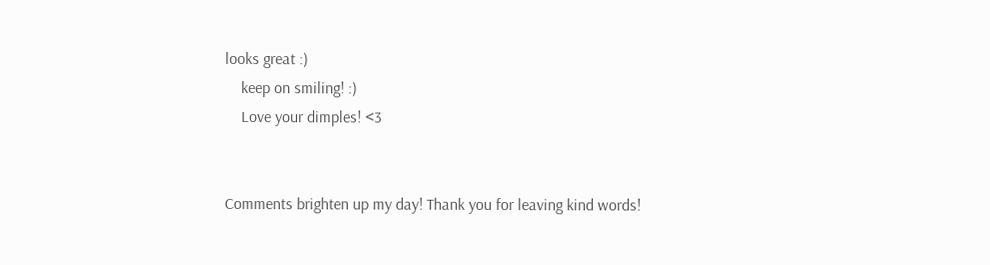looks great :)
    keep on smiling! :)
    Love your dimples! <3


Comments brighten up my day! Thank you for leaving kind words!